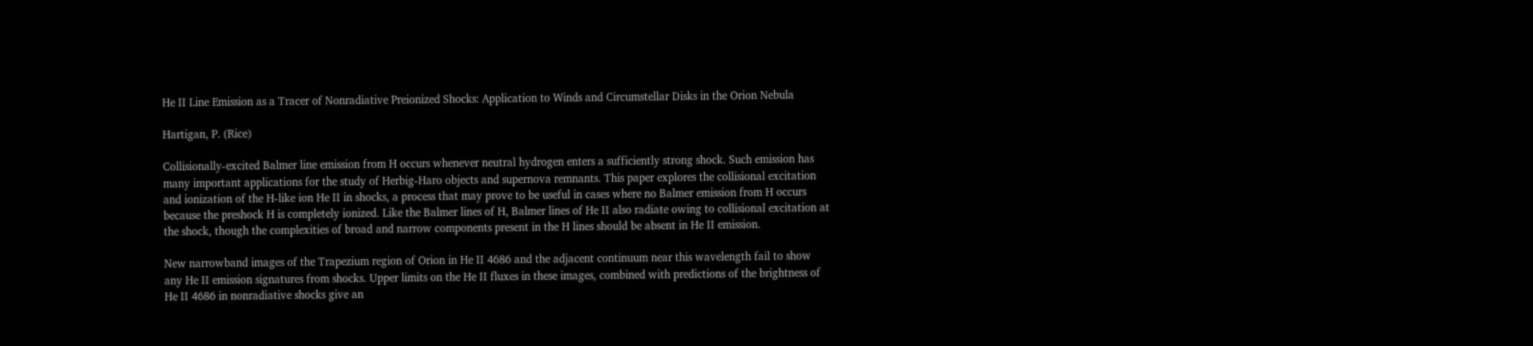He II Line Emission as a Tracer of Nonradiative Preionized Shocks: Application to Winds and Circumstellar Disks in the Orion Nebula

Hartigan, P. (Rice)

Collisionally-excited Balmer line emission from H occurs whenever neutral hydrogen enters a sufficiently strong shock. Such emission has many important applications for the study of Herbig-Haro objects and supernova remnants. This paper explores the collisional excitation and ionization of the H-like ion He II in shocks, a process that may prove to be useful in cases where no Balmer emission from H occurs because the preshock H is completely ionized. Like the Balmer lines of H, Balmer lines of He II also radiate owing to collisional excitation at the shock, though the complexities of broad and narrow components present in the H lines should be absent in He II emission.

New narrowband images of the Trapezium region of Orion in He II 4686 and the adjacent continuum near this wavelength fail to show any He II emission signatures from shocks. Upper limits on the He II fluxes in these images, combined with predictions of the brightness of He II 4686 in nonradiative shocks give an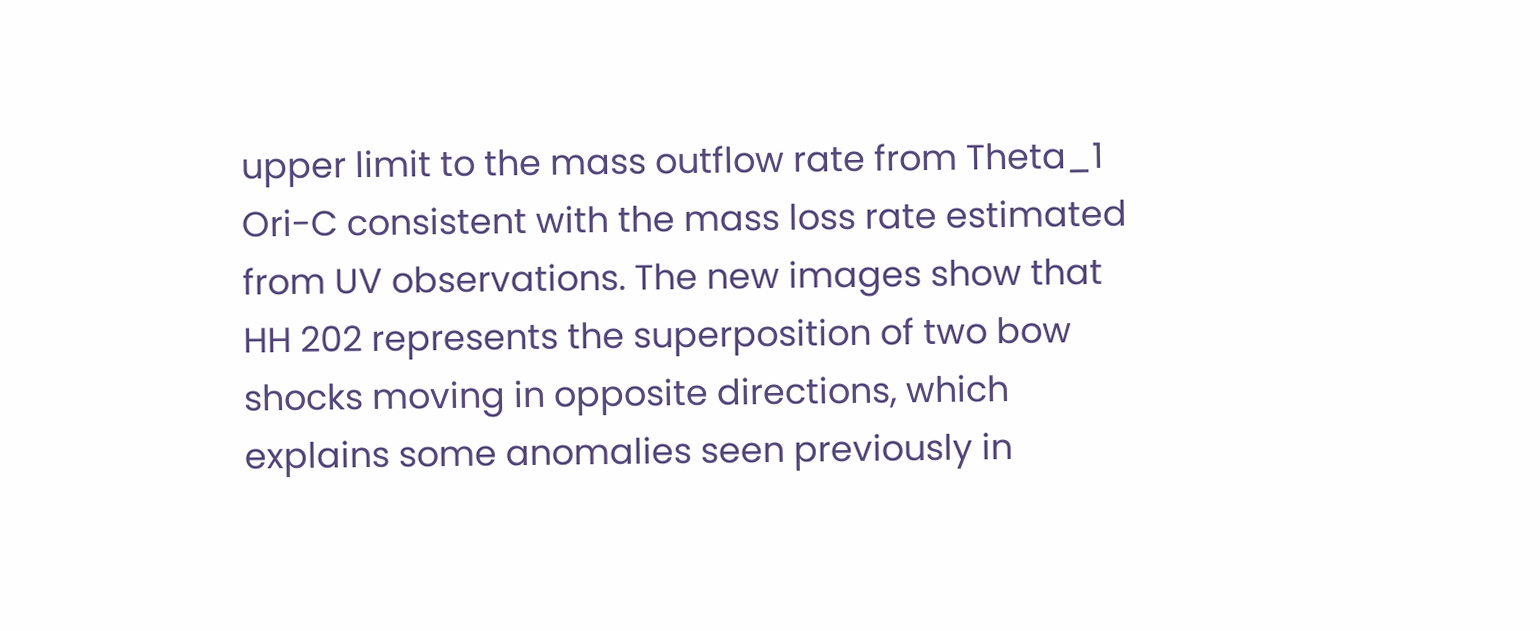upper limit to the mass outflow rate from Theta_1 Ori-C consistent with the mass loss rate estimated from UV observations. The new images show that HH 202 represents the superposition of two bow shocks moving in opposite directions, which explains some anomalies seen previously in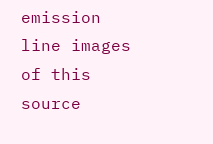emission line images of this source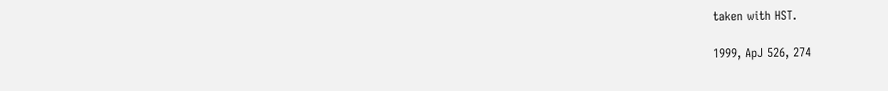taken with HST.

1999, ApJ 526, 274